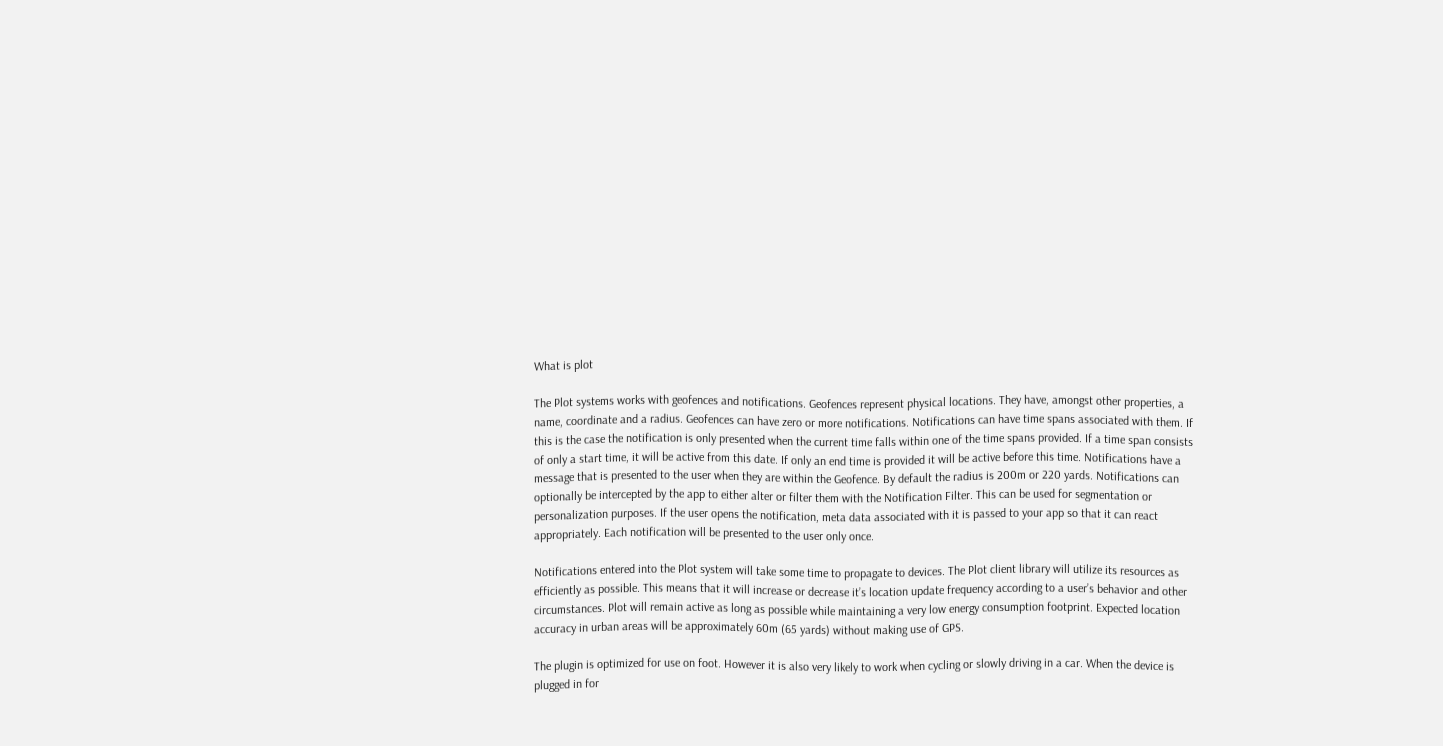What is plot

The Plot systems works with geofences and notifications. Geofences represent physical locations. They have, amongst other properties, a name, coordinate and a radius. Geofences can have zero or more notifications. Notifications can have time spans associated with them. If this is the case the notification is only presented when the current time falls within one of the time spans provided. If a time span consists of only a start time, it will be active from this date. If only an end time is provided it will be active before this time. Notifications have a message that is presented to the user when they are within the Geofence. By default the radius is 200m or 220 yards. Notifications can optionally be intercepted by the app to either alter or filter them with the Notification Filter. This can be used for segmentation or personalization purposes. If the user opens the notification, meta data associated with it is passed to your app so that it can react appropriately. Each notification will be presented to the user only once.

Notifications entered into the Plot system will take some time to propagate to devices. The Plot client library will utilize its resources as efficiently as possible. This means that it will increase or decrease it’s location update frequency according to a user’s behavior and other circumstances. Plot will remain active as long as possible while maintaining a very low energy consumption footprint. Expected location accuracy in urban areas will be approximately 60m (65 yards) without making use of GPS.

The plugin is optimized for use on foot. However it is also very likely to work when cycling or slowly driving in a car. When the device is plugged in for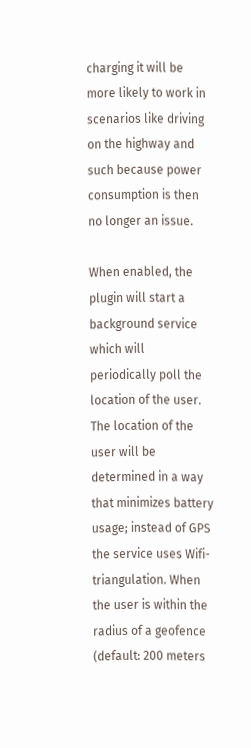charging it will be more likely to work in scenarios like driving on the highway and such because power consumption is then no longer an issue.

When enabled, the plugin will start a background service which will periodically poll the location of the user. The location of the user will be determined in a way that minimizes battery usage; instead of GPS the service uses Wifi-triangulation. When the user is within the radius of a geofence (default: 200 meters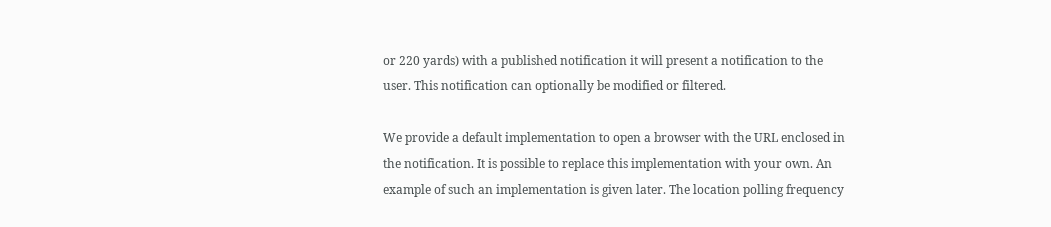or 220 yards) with a published notification it will present a notification to the user. This notification can optionally be modified or filtered.

We provide a default implementation to open a browser with the URL enclosed in the notification. It is possible to replace this implementation with your own. An example of such an implementation is given later. The location polling frequency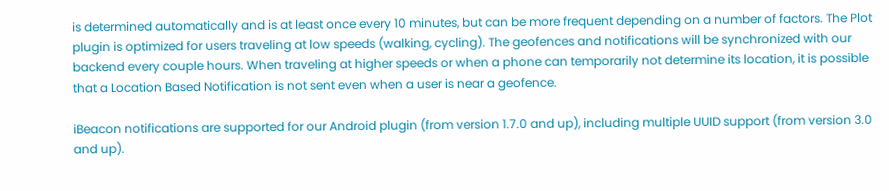is determined automatically and is at least once every 10 minutes, but can be more frequent depending on a number of factors. The Plot plugin is optimized for users traveling at low speeds (walking, cycling). The geofences and notifications will be synchronized with our backend every couple hours. When traveling at higher speeds or when a phone can temporarily not determine its location, it is possible that a Location Based Notification is not sent even when a user is near a geofence.

iBeacon notifications are supported for our Android plugin (from version 1.7.0 and up), including multiple UUID support (from version 3.0 and up).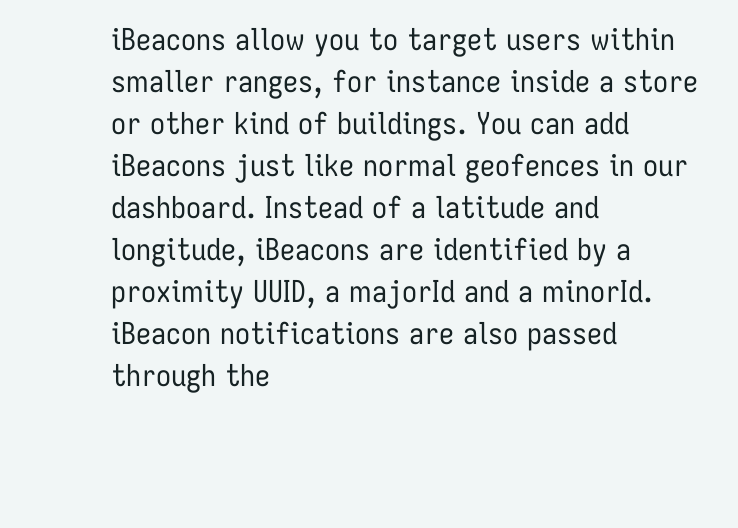iBeacons allow you to target users within smaller ranges, for instance inside a store or other kind of buildings. You can add iBeacons just like normal geofences in our dashboard. Instead of a latitude and longitude, iBeacons are identified by a proximity UUID, a majorId and a minorId. iBeacon notifications are also passed through the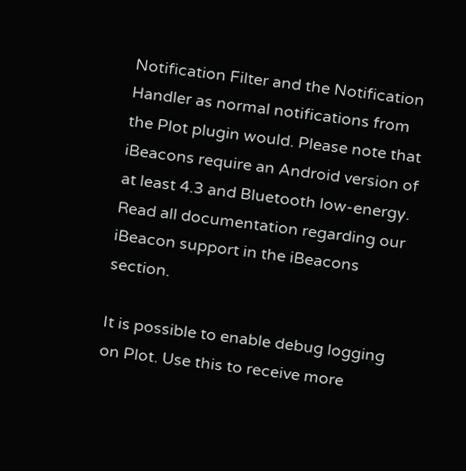Notification Filter and the Notification Handler as normal notifications from the Plot plugin would. Please note that iBeacons require an Android version of at least 4.3 and Bluetooth low-energy. Read all documentation regarding our iBeacon support in the iBeacons section.

It is possible to enable debug logging on Plot. Use this to receive more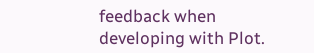feedback when developing with Plot.